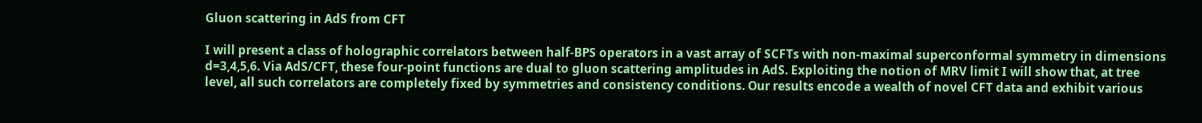Gluon scattering in AdS from CFT

I will present a class of holographic correlators between half-BPS operators in a vast array of SCFTs with non-maximal superconformal symmetry in dimensions d=3,4,5,6. Via AdS/CFT, these four-point functions are dual to gluon scattering amplitudes in AdS. Exploiting the notion of MRV limit I will show that, at tree level, all such correlators are completely fixed by symmetries and consistency conditions. Our results encode a wealth of novel CFT data and exhibit various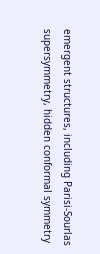emergent structures, including Parisi-Sourlas supersymmetry, hidden conformal symmetry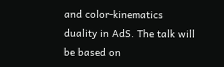and color-kinematics duality in AdS. The talk will be based on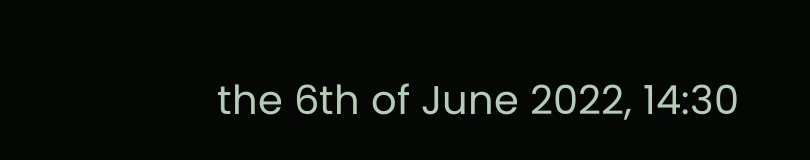the 6th of June 2022, 14:30